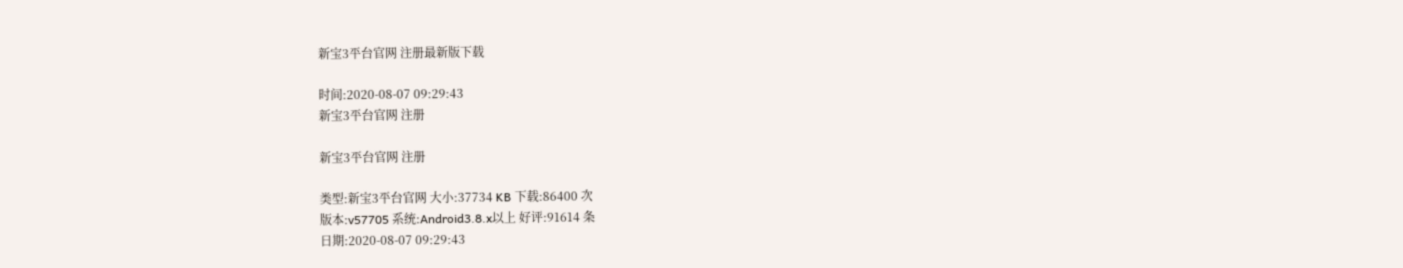新宝3平台官网 注册最新版下载

时间:2020-08-07 09:29:43
新宝3平台官网 注册

新宝3平台官网 注册

类型:新宝3平台官网 大小:37734 KB 下载:86400 次
版本:v57705 系统:Android3.8.x以上 好评:91614 条
日期:2020-08-07 09:29:43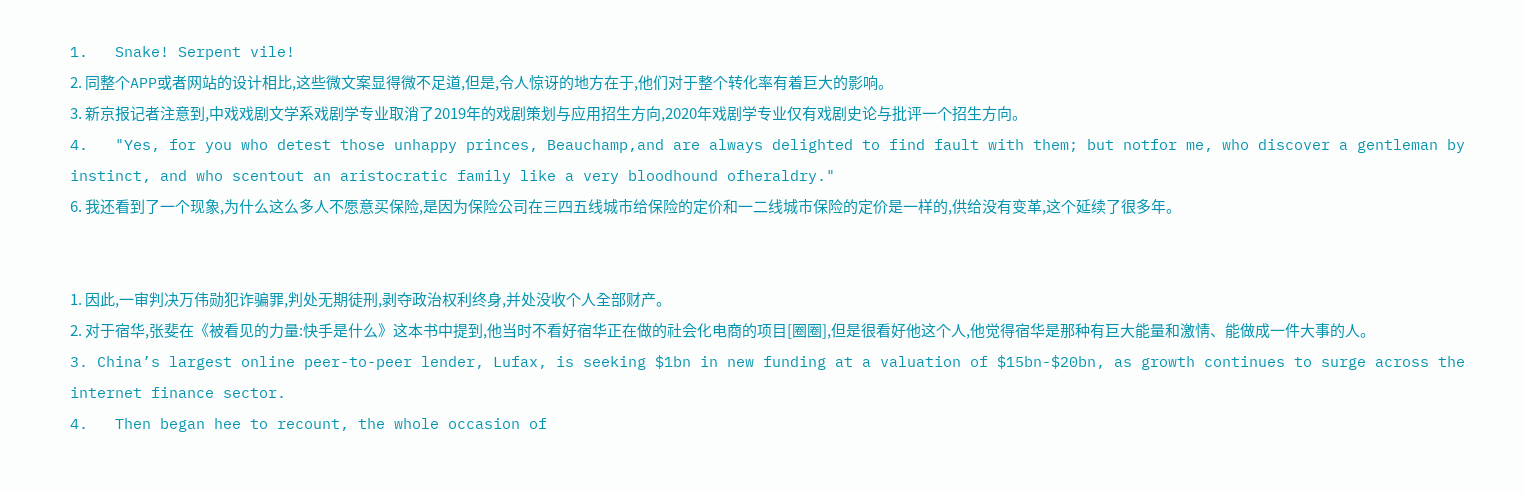1.   Snake! Serpent vile!
2. 同整个APP或者网站的设计相比,这些微文案显得微不足道,但是,令人惊讶的地方在于,他们对于整个转化率有着巨大的影响。
3. 新京报记者注意到,中戏戏剧文学系戏剧学专业取消了2019年的戏剧策划与应用招生方向,2020年戏剧学专业仅有戏剧史论与批评一个招生方向。
4.   "Yes, for you who detest those unhappy princes, Beauchamp,and are always delighted to find fault with them; but notfor me, who discover a gentleman by instinct, and who scentout an aristocratic family like a very bloodhound ofheraldry."
6. 我还看到了一个现象,为什么这么多人不愿意买保险,是因为保险公司在三四五线城市给保险的定价和一二线城市保险的定价是一样的,供给没有变革,这个延续了很多年。


1. 因此,一审判决万伟勋犯诈骗罪,判处无期徒刑,剥夺政治权利终身,并处没收个人全部财产。
2. 对于宿华,张斐在《被看见的力量:快手是什么》这本书中提到,他当时不看好宿华正在做的社会化电商的项目[圈圈],但是很看好他这个人,他觉得宿华是那种有巨大能量和激情、能做成一件大事的人。
3. China’s largest online peer-to-peer lender, Lufax, is seeking $1bn in new funding at a valuation of $15bn-$20bn, as growth continues to surge across the internet finance sector.
4.   Then began hee to recount, the whole occasion of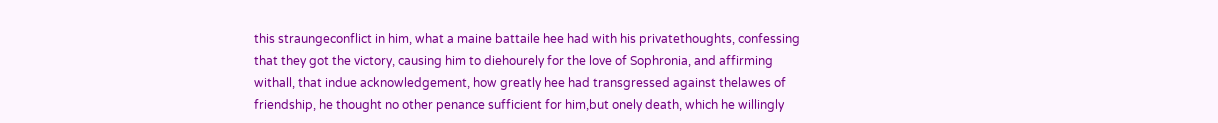this straungeconflict in him, what a maine battaile hee had with his privatethoughts, confessing that they got the victory, causing him to diehourely for the love of Sophronia, and affirming withall, that indue acknowledgement, how greatly hee had transgressed against thelawes of friendship, he thought no other penance sufficient for him,but onely death, which he willingly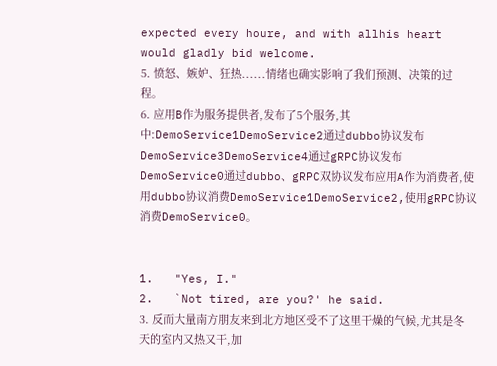expected every houre, and with allhis heart would gladly bid welcome.
5. 愤怒、嫉妒、狂热......情绪也确实影响了我们预测、决策的过程。
6. 应用B作为服务提供者,发布了5个服务,其中:DemoService1DemoService2通过dubbo协议发布DemoService3DemoService4通过gRPC协议发布DemoService0通过dubbo、gRPC双协议发布应用A作为消费者,使用dubbo协议消费DemoService1DemoService2,使用gRPC协议消费DemoService0。


1.   "Yes, I."
2.   `Not tired, are you?' he said.
3. 反而大量南方朋友来到北方地区受不了这里干燥的气候,尤其是冬天的室内又热又干,加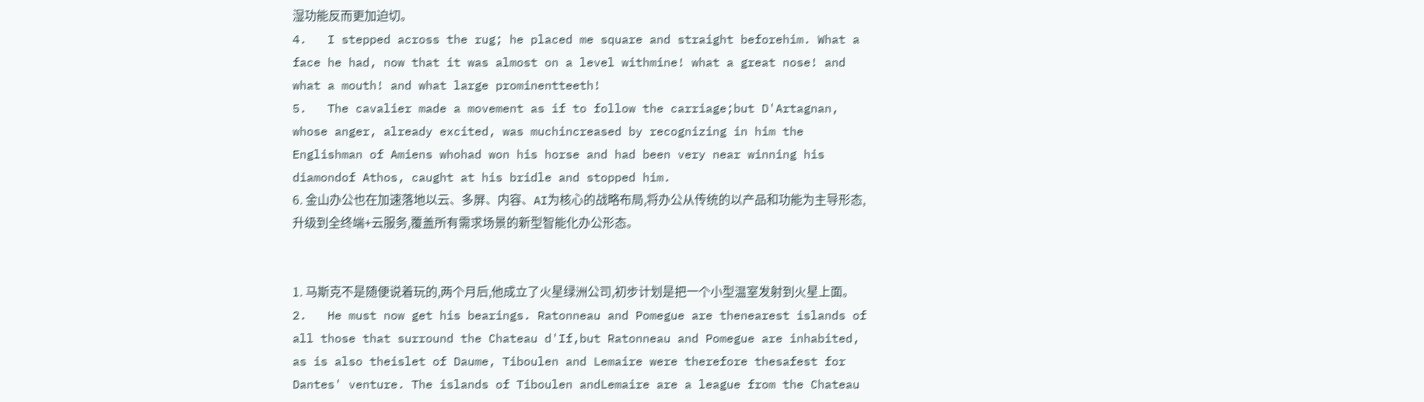湿功能反而更加迫切。
4.   I stepped across the rug; he placed me square and straight beforehim. What a face he had, now that it was almost on a level withmine! what a great nose! and what a mouth! and what large prominentteeth!
5.   The cavalier made a movement as if to follow the carriage;but D'Artagnan, whose anger, already excited, was muchincreased by recognizing in him the Englishman of Amiens whohad won his horse and had been very near winning his diamondof Athos, caught at his bridle and stopped him.
6. 金山办公也在加速落地以云、多屏、内容、AI为核心的战略布局,将办公从传统的以产品和功能为主导形态,升级到全终端+云服务,覆盖所有需求场景的新型智能化办公形态。


1. 马斯克不是随便说着玩的,两个月后,他成立了火星绿洲公司,初步计划是把一个小型温室发射到火星上面。
2.   He must now get his bearings. Ratonneau and Pomegue are thenearest islands of all those that surround the Chateau d'If,but Ratonneau and Pomegue are inhabited, as is also theislet of Daume, Tiboulen and Lemaire were therefore thesafest for Dantes' venture. The islands of Tiboulen andLemaire are a league from the Chateau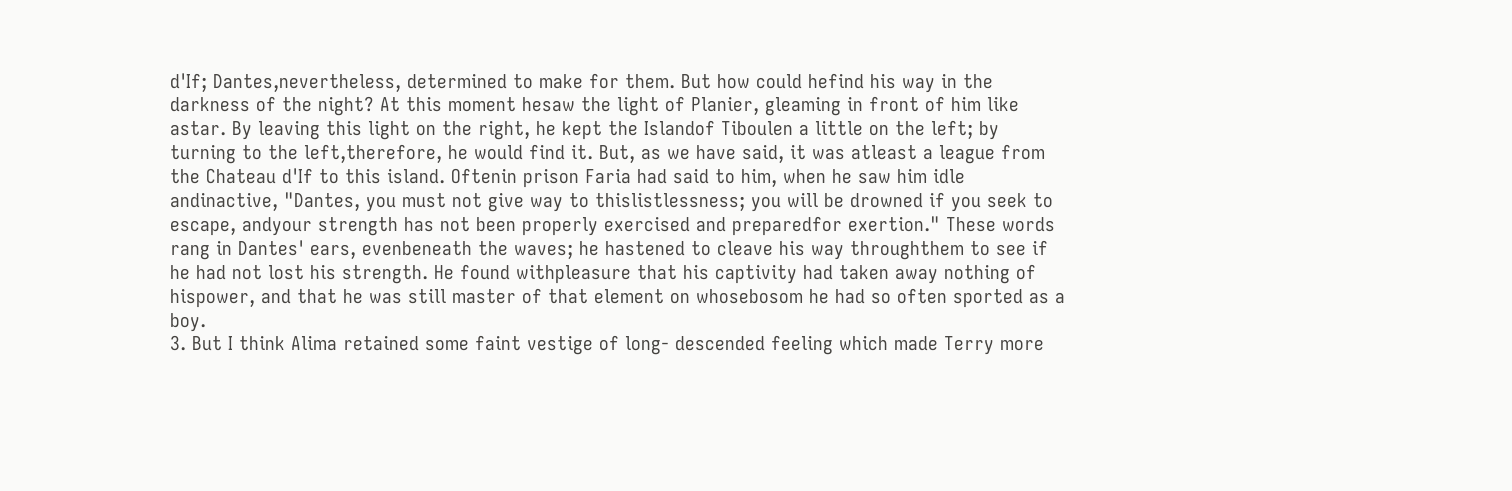d'If; Dantes,nevertheless, determined to make for them. But how could hefind his way in the darkness of the night? At this moment hesaw the light of Planier, gleaming in front of him like astar. By leaving this light on the right, he kept the Islandof Tiboulen a little on the left; by turning to the left,therefore, he would find it. But, as we have said, it was atleast a league from the Chateau d'If to this island. Oftenin prison Faria had said to him, when he saw him idle andinactive, "Dantes, you must not give way to thislistlessness; you will be drowned if you seek to escape, andyour strength has not been properly exercised and preparedfor exertion." These words rang in Dantes' ears, evenbeneath the waves; he hastened to cleave his way throughthem to see if he had not lost his strength. He found withpleasure that his captivity had taken away nothing of hispower, and that he was still master of that element on whosebosom he had so often sported as a boy.
3. But I think Alima retained some faint vestige of long- descended feeling which made Terry more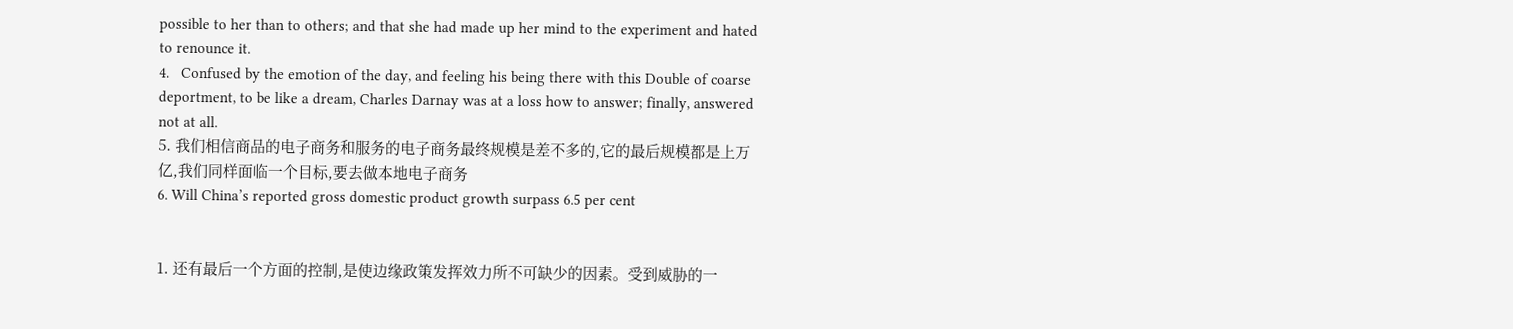possible to her than to others; and that she had made up her mind to the experiment and hated to renounce it.
4.   Confused by the emotion of the day, and feeling his being there with this Double of coarse deportment, to be like a dream, Charles Darnay was at a loss how to answer; finally, answered not at all.
5. 我们相信商品的电子商务和服务的电子商务最终规模是差不多的,它的最后规模都是上万亿,我们同样面临一个目标,要去做本地电子商务
6. Will China’s reported gross domestic product growth surpass 6.5 per cent


1. 还有最后一个方面的控制,是使边缘政策发挥效力所不可缺少的因素。受到威胁的一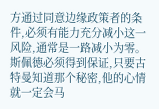方通过同意边缘政策者的条件,必须有能力充分减小这一风险,通常是一路减小为零。斯佩德必须得到保证,只要古特曼知道那个秘密,他的心情就一定会马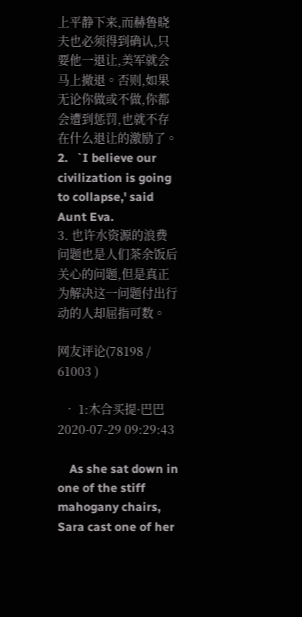上平静下来,而赫鲁晓夫也必须得到确认,只要他一退让,美军就会马上撤退。否则,如果无论你做或不做,你都会遭到惩罚,也就不存在什么退让的激励了。
2.   `I believe our civilization is going to collapse,' said Aunt Eva.
3. 也许水资源的浪费问题也是人们茶余饭后关心的问题,但是真正为解决这一问题付出行动的人却屈指可数。

网友评论(78198 / 61003 )

  • 1:木合买提·巴巴 2020-07-29 09:29:43

    As she sat down in one of the stiff mahogany chairs, Sara cast one of her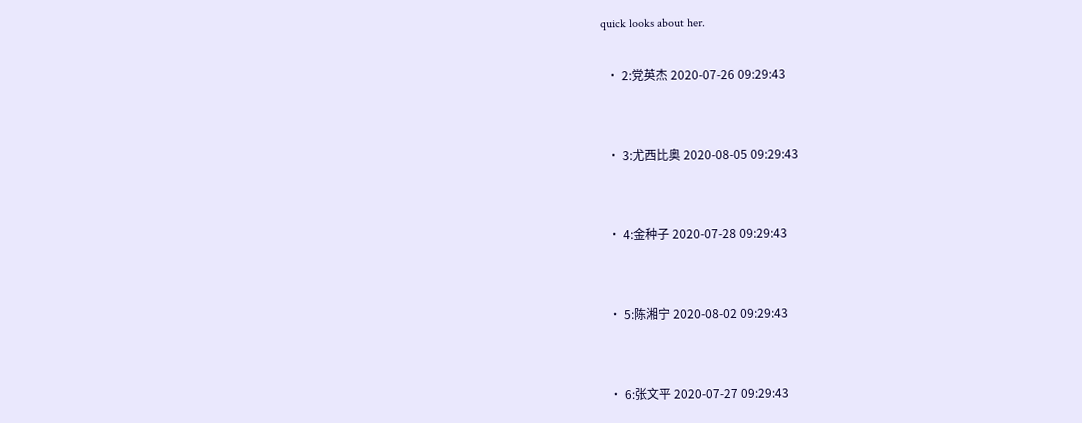quick looks about her.

  • 2:党英杰 2020-07-26 09:29:43


  • 3:尤西比奥 2020-08-05 09:29:43


  • 4:金种子 2020-07-28 09:29:43


  • 5:陈湘宁 2020-08-02 09:29:43


  • 6:张文平 2020-07-27 09:29:43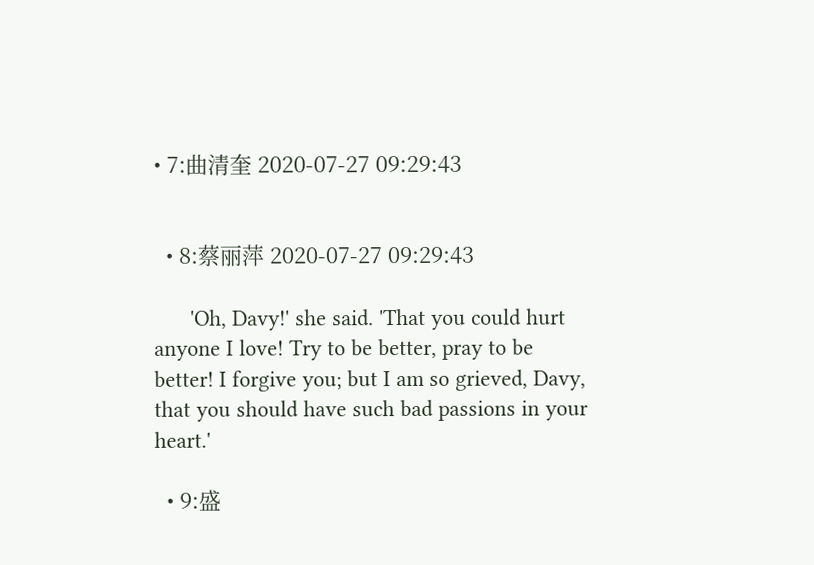• 7:曲清奎 2020-07-27 09:29:43


  • 8:蔡丽萍 2020-07-27 09:29:43

      'Oh, Davy!' she said. 'That you could hurt anyone I love! Try to be better, pray to be better! I forgive you; but I am so grieved, Davy, that you should have such bad passions in your heart.'

  • 9:盛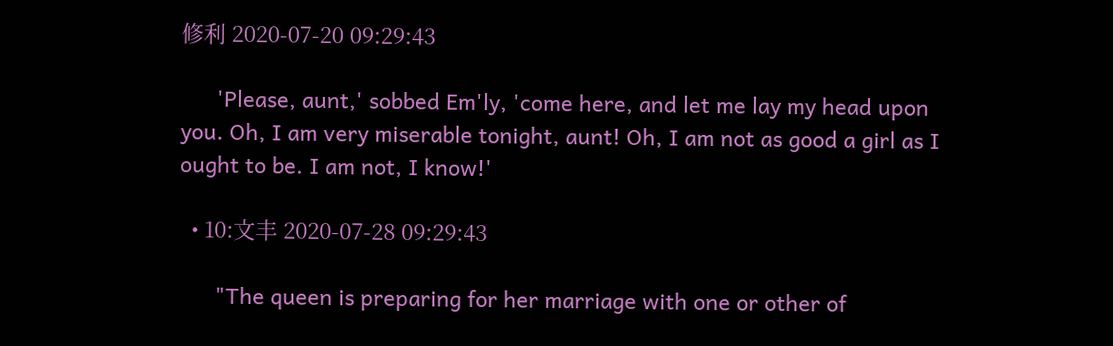修利 2020-07-20 09:29:43

      'Please, aunt,' sobbed Em'ly, 'come here, and let me lay my head upon you. Oh, I am very miserable tonight, aunt! Oh, I am not as good a girl as I ought to be. I am not, I know!'

  • 10:文丰 2020-07-28 09:29:43

      "The queen is preparing for her marriage with one or other of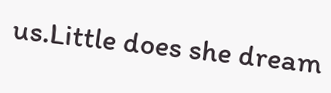us.Little does she dream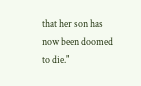that her son has now been doomed to die."